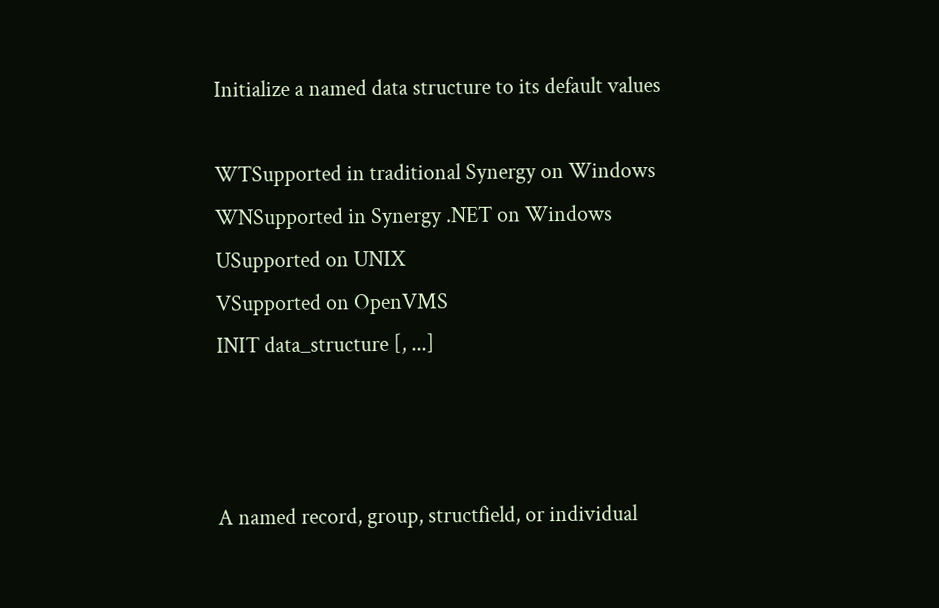Initialize a named data structure to its default values

WTSupported in traditional Synergy on Windows
WNSupported in Synergy .NET on Windows
USupported on UNIX
VSupported on OpenVMS
INIT data_structure [, ...]



A named record, group, structfield, or individual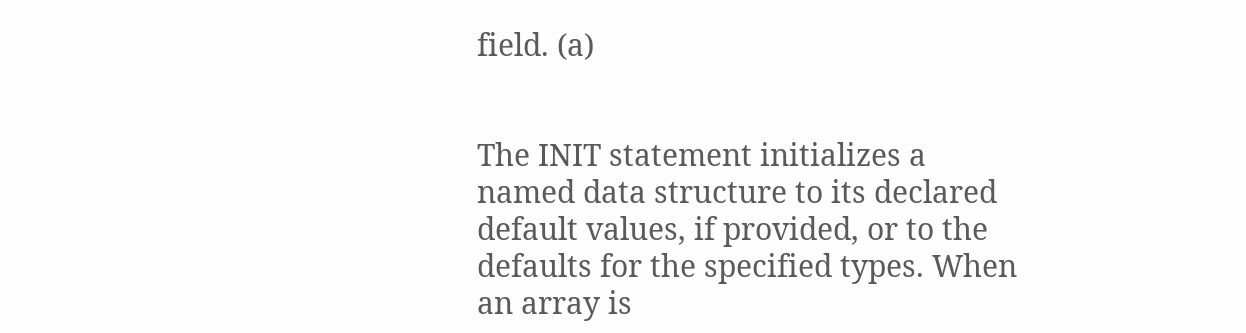field. (a)


The INIT statement initializes a named data structure to its declared default values, if provided, or to the defaults for the specified types. When an array is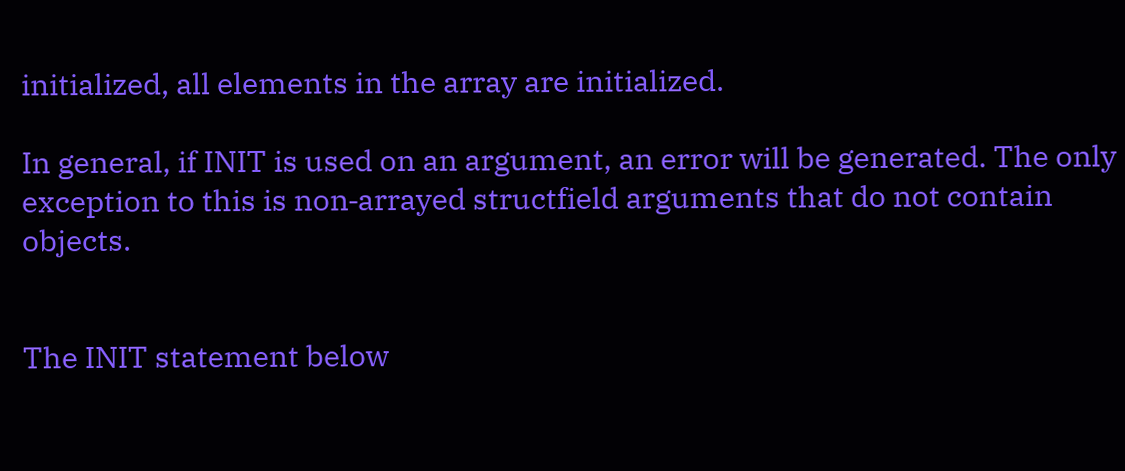initialized, all elements in the array are initialized.

In general, if INIT is used on an argument, an error will be generated. The only exception to this is non‑arrayed structfield arguments that do not contain objects.


The INIT statement below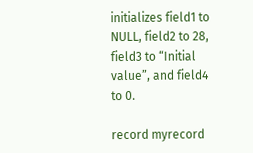initializes field1 to NULL, field2 to 28, field3 to “Initial value”, and field4 to 0.

record myrecord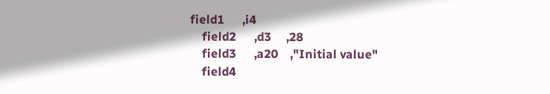field1      ,i4
    field2      ,d3     ,28
    field3      ,a20    ,"Initial value"
    field4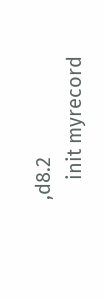,d8.2
    init myrecord